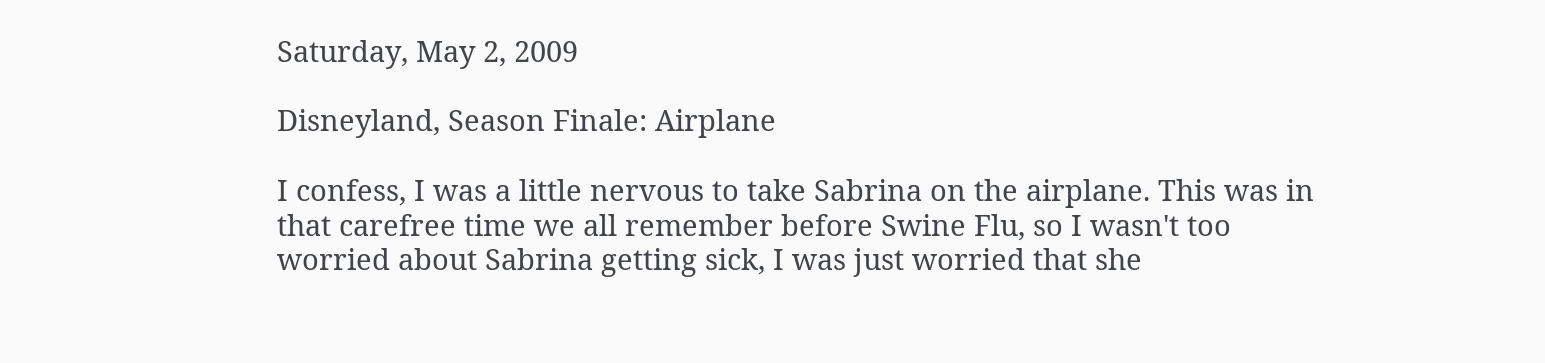Saturday, May 2, 2009

Disneyland, Season Finale: Airplane

I confess, I was a little nervous to take Sabrina on the airplane. This was in that carefree time we all remember before Swine Flu, so I wasn't too worried about Sabrina getting sick, I was just worried that she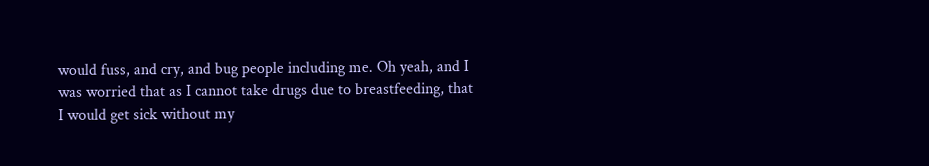would fuss, and cry, and bug people including me. Oh yeah, and I was worried that as I cannot take drugs due to breastfeeding, that I would get sick without my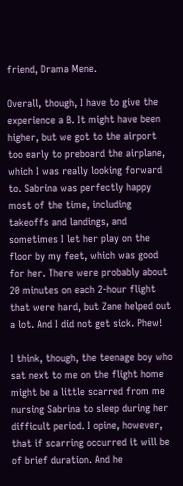friend, Drama Mene.

Overall, though, I have to give the experience a B. It might have been higher, but we got to the airport too early to preboard the airplane, which I was really looking forward to. Sabrina was perfectly happy most of the time, including takeoffs and landings, and sometimes I let her play on the floor by my feet, which was good for her. There were probably about 20 minutes on each 2-hour flight that were hard, but Zane helped out a lot. And I did not get sick. Phew!

I think, though, the teenage boy who sat next to me on the flight home might be a little scarred from me nursing Sabrina to sleep during her difficult period. I opine, however, that if scarring occurred it will be of brief duration. And he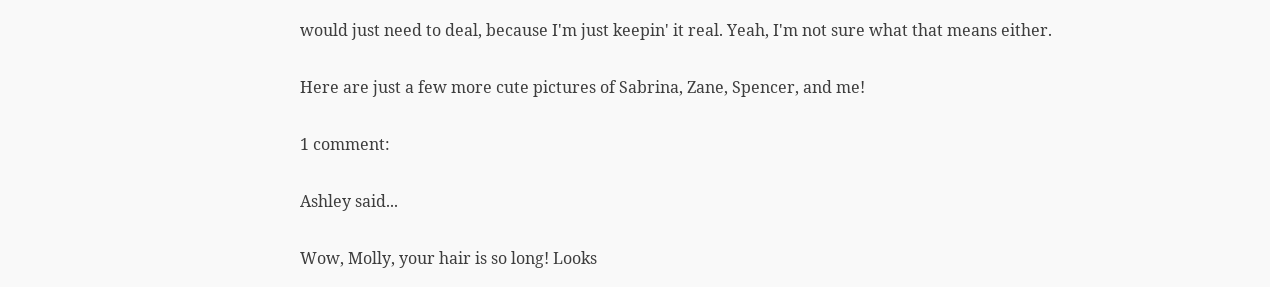would just need to deal, because I'm just keepin' it real. Yeah, I'm not sure what that means either.

Here are just a few more cute pictures of Sabrina, Zane, Spencer, and me!

1 comment:

Ashley said...

Wow, Molly, your hair is so long! Looks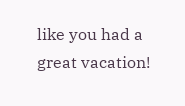like you had a great vacation!